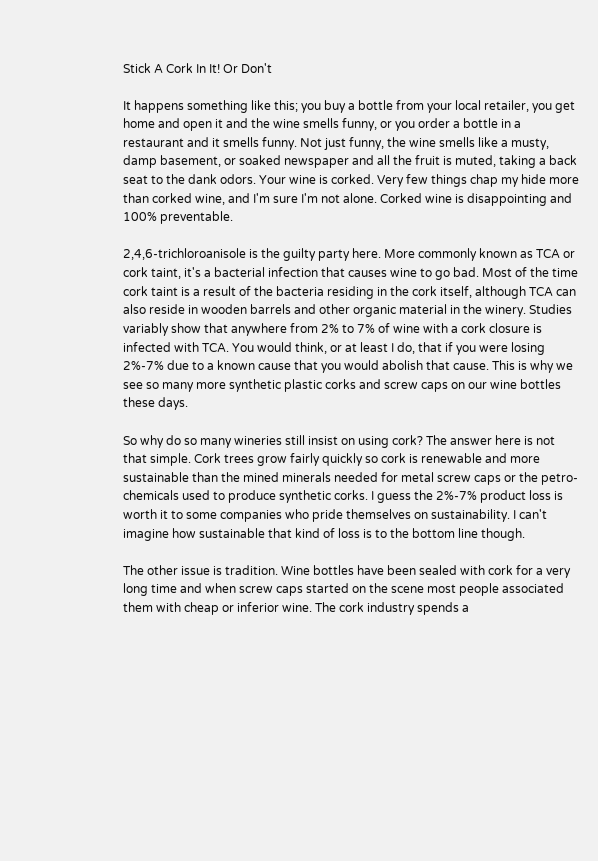Stick A Cork In It! Or Don't

It happens something like this; you buy a bottle from your local retailer, you get home and open it and the wine smells funny, or you order a bottle in a restaurant and it smells funny. Not just funny, the wine smells like a musty, damp basement, or soaked newspaper and all the fruit is muted, taking a back seat to the dank odors. Your wine is corked. Very few things chap my hide more than corked wine, and I'm sure I'm not alone. Corked wine is disappointing and 100% preventable.

2,4,6-trichloroanisole is the guilty party here. More commonly known as TCA or cork taint, it's a bacterial infection that causes wine to go bad. Most of the time cork taint is a result of the bacteria residing in the cork itself, although TCA can also reside in wooden barrels and other organic material in the winery. Studies variably show that anywhere from 2% to 7% of wine with a cork closure is infected with TCA. You would think, or at least I do, that if you were losing 2%-7% due to a known cause that you would abolish that cause. This is why we see so many more synthetic plastic corks and screw caps on our wine bottles these days.

So why do so many wineries still insist on using cork? The answer here is not that simple. Cork trees grow fairly quickly so cork is renewable and more sustainable than the mined minerals needed for metal screw caps or the petro-chemicals used to produce synthetic corks. I guess the 2%-7% product loss is worth it to some companies who pride themselves on sustainability. I can't imagine how sustainable that kind of loss is to the bottom line though.

The other issue is tradition. Wine bottles have been sealed with cork for a very long time and when screw caps started on the scene most people associated them with cheap or inferior wine. The cork industry spends a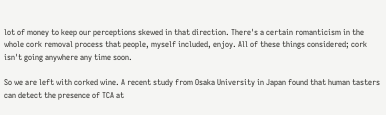lot of money to keep our perceptions skewed in that direction. There's a certain romanticism in the whole cork removal process that people, myself included, enjoy. All of these things considered; cork isn't going anywhere any time soon.

So we are left with corked wine. A recent study from Osaka University in Japan found that human tasters can detect the presence of TCA at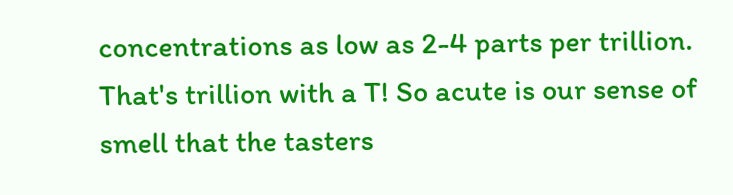concentrations as low as 2-4 parts per trillion. That's trillion with a T! So acute is our sense of smell that the tasters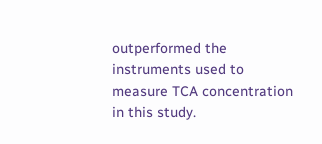outperformed the instruments used to measure TCA concentration in this study.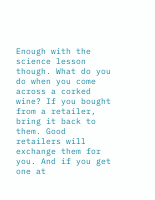Enough with the science lesson though. What do you do when you come across a corked wine? If you bought from a retailer, bring it back to them. Good retailers will exchange them for you. And if you get one at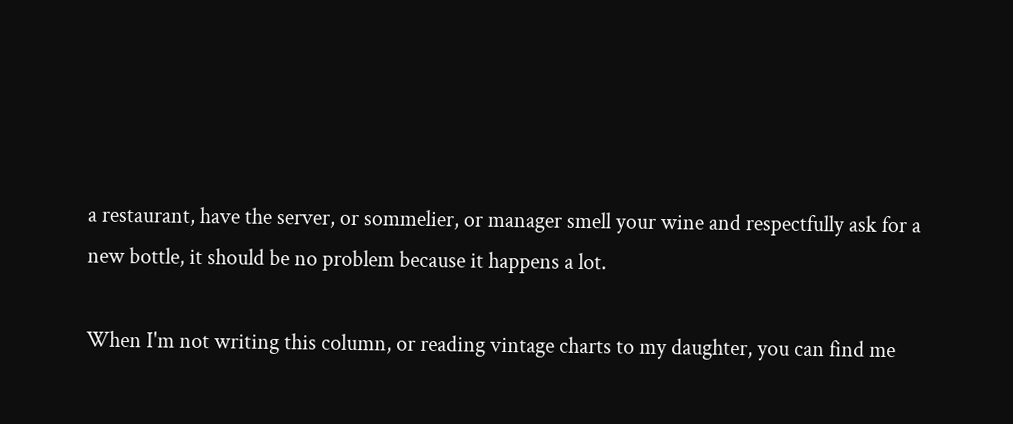a restaurant, have the server, or sommelier, or manager smell your wine and respectfully ask for a new bottle, it should be no problem because it happens a lot.

When I'm not writing this column, or reading vintage charts to my daughter, you can find me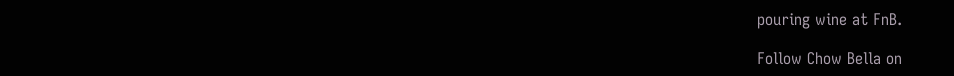pouring wine at FnB.

Follow Chow Bella on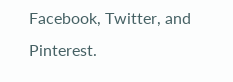Facebook, Twitter, and Pinterest.